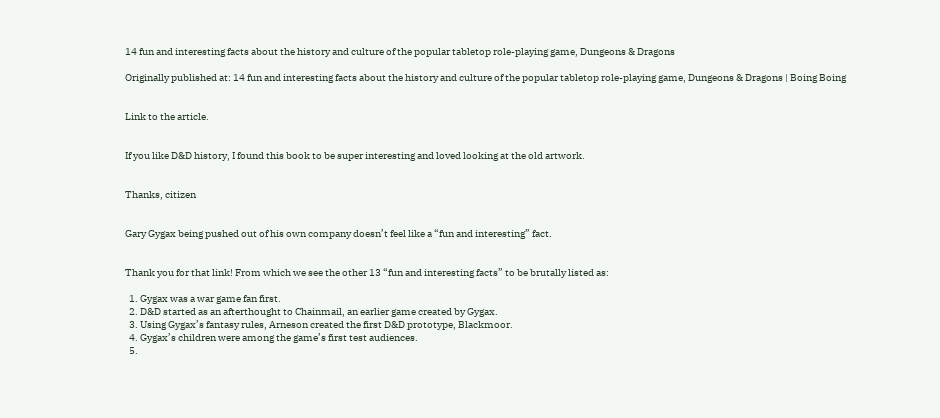14 fun and interesting facts about the history and culture of the popular tabletop role-playing game, Dungeons & Dragons

Originally published at: 14 fun and interesting facts about the history and culture of the popular tabletop role-playing game, Dungeons & Dragons | Boing Boing


Link to the article.


If you like D&D history, I found this book to be super interesting and loved looking at the old artwork.


Thanks, citizen


Gary Gygax being pushed out of his own company doesn’t feel like a “fun and interesting” fact.


Thank you for that link! From which we see the other 13 “fun and interesting facts” to be brutally listed as:

  1. Gygax was a war game fan first.
  2. D&D started as an afterthought to Chainmail, an earlier game created by Gygax.
  3. Using Gygax’s fantasy rules, Arneson created the first D&D prototype, Blackmoor.
  4. Gygax’s children were among the game’s first test audiences.
  5.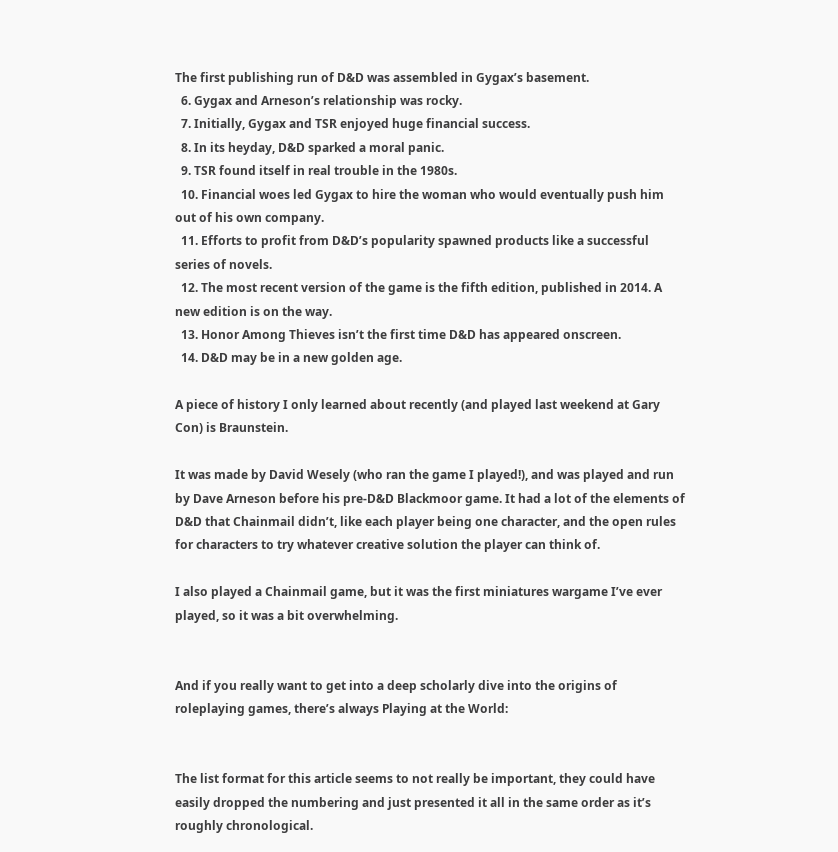The first publishing run of D&D was assembled in Gygax’s basement.
  6. Gygax and Arneson’s relationship was rocky.
  7. Initially, Gygax and TSR enjoyed huge financial success.
  8. In its heyday, D&D sparked a moral panic.
  9. TSR found itself in real trouble in the 1980s.
  10. Financial woes led Gygax to hire the woman who would eventually push him out of his own company.
  11. Efforts to profit from D&D’s popularity spawned products like a successful series of novels.
  12. The most recent version of the game is the fifth edition, published in 2014. A new edition is on the way.
  13. Honor Among Thieves isn’t the first time D&D has appeared onscreen.
  14. D&D may be in a new golden age.

A piece of history I only learned about recently (and played last weekend at Gary Con) is Braunstein.

It was made by David Wesely (who ran the game I played!), and was played and run by Dave Arneson before his pre-D&D Blackmoor game. It had a lot of the elements of D&D that Chainmail didn’t, like each player being one character, and the open rules for characters to try whatever creative solution the player can think of.

I also played a Chainmail game, but it was the first miniatures wargame I’ve ever played, so it was a bit overwhelming.


And if you really want to get into a deep scholarly dive into the origins of roleplaying games, there’s always Playing at the World:


The list format for this article seems to not really be important, they could have easily dropped the numbering and just presented it all in the same order as it’s roughly chronological.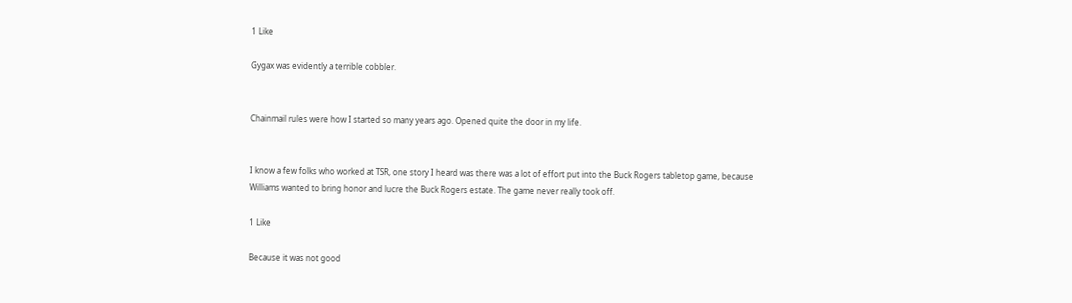1 Like

Gygax was evidently a terrible cobbler.


Chainmail rules were how I started so many years ago. Opened quite the door in my life.


I know a few folks who worked at TSR, one story I heard was there was a lot of effort put into the Buck Rogers tabletop game, because Williams wanted to bring honor and lucre the Buck Rogers estate. The game never really took off.

1 Like

Because it was not good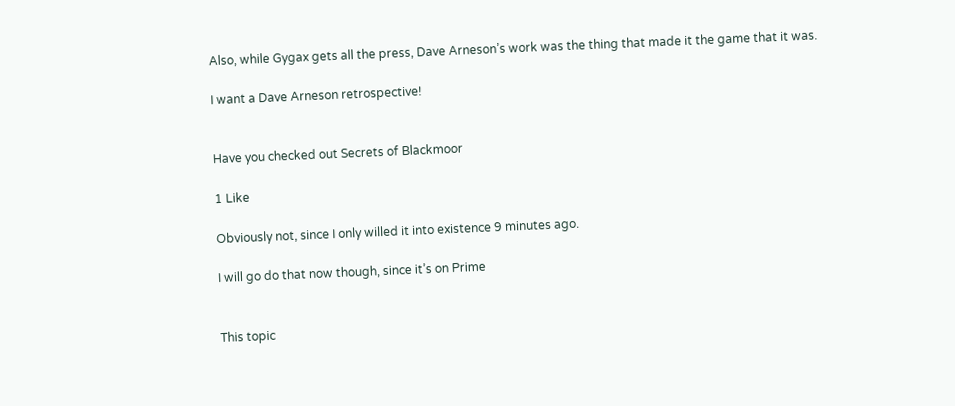Also, while Gygax gets all the press, Dave Arneson’s work was the thing that made it the game that it was.

I want a Dave Arneson retrospective!


Have you checked out Secrets of Blackmoor

1 Like

Obviously not, since I only willed it into existence 9 minutes ago.

I will go do that now though, since it’s on Prime


This topic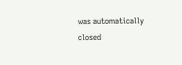was automatically closed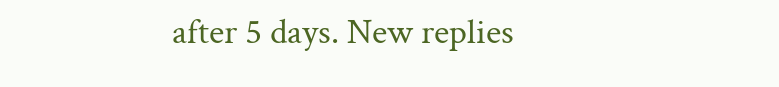after 5 days. New replies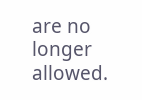are no longer allowed.